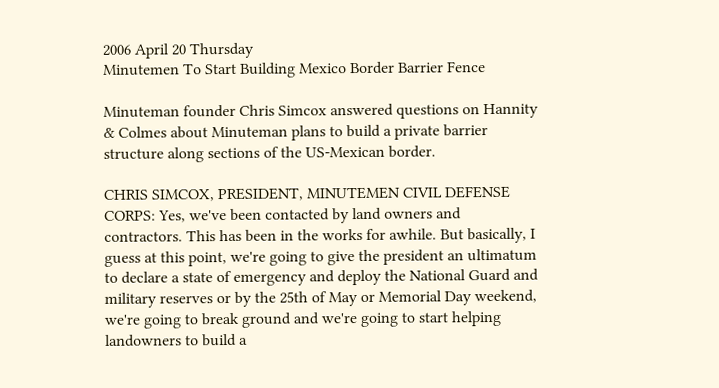2006 April 20 Thursday
Minutemen To Start Building Mexico Border Barrier Fence

Minuteman founder Chris Simcox answered questions on Hannity & Colmes about Minuteman plans to build a private barrier structure along sections of the US-Mexican border.

CHRIS SIMCOX, PRESIDENT, MINUTEMEN CIVIL DEFENSE CORPS: Yes, we've been contacted by land owners and contractors. This has been in the works for awhile. But basically, I guess at this point, we're going to give the president an ultimatum to declare a state of emergency and deploy the National Guard and military reserves or by the 25th of May or Memorial Day weekend, we're going to break ground and we're going to start helping landowners to build a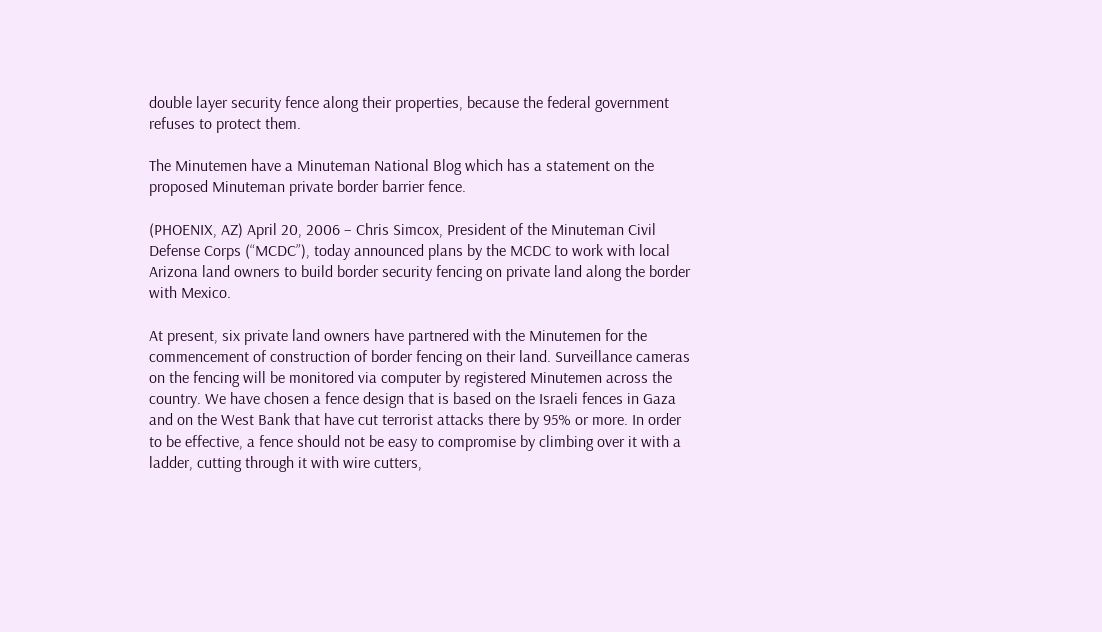double layer security fence along their properties, because the federal government refuses to protect them.

The Minutemen have a Minuteman National Blog which has a statement on the proposed Minuteman private border barrier fence.

(PHOENIX, AZ) April 20, 2006 – Chris Simcox, President of the Minuteman Civil Defense Corps (“MCDC”), today announced plans by the MCDC to work with local Arizona land owners to build border security fencing on private land along the border with Mexico.

At present, six private land owners have partnered with the Minutemen for the commencement of construction of border fencing on their land. Surveillance cameras on the fencing will be monitored via computer by registered Minutemen across the country. We have chosen a fence design that is based on the Israeli fences in Gaza and on the West Bank that have cut terrorist attacks there by 95% or more. In order to be effective, a fence should not be easy to compromise by climbing over it with a ladder, cutting through it with wire cutters,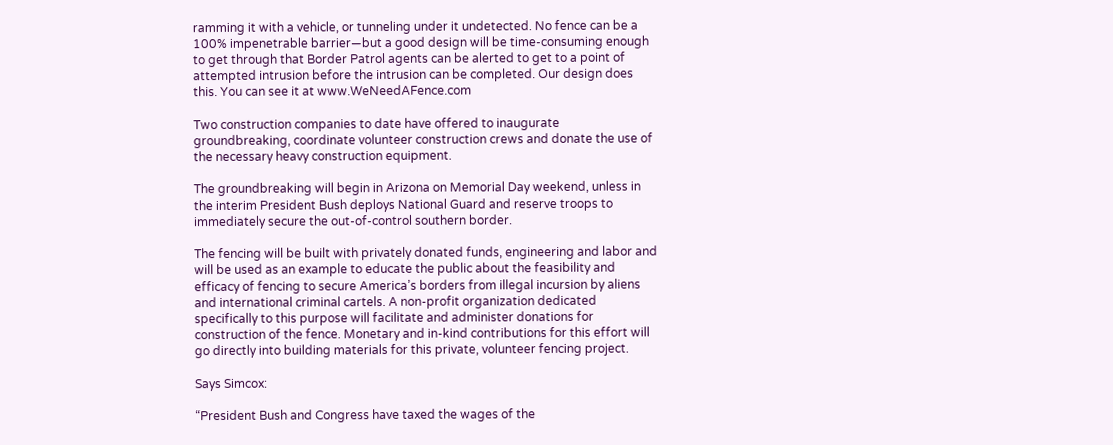ramming it with a vehicle, or tunneling under it undetected. No fence can be a 100% impenetrable barrier—but a good design will be time-consuming enough to get through that Border Patrol agents can be alerted to get to a point of attempted intrusion before the intrusion can be completed. Our design does this. You can see it at www.WeNeedAFence.com

Two construction companies to date have offered to inaugurate groundbreaking, coordinate volunteer construction crews and donate the use of the necessary heavy construction equipment.

The groundbreaking will begin in Arizona on Memorial Day weekend, unless in the interim President Bush deploys National Guard and reserve troops to immediately secure the out-of-control southern border.

The fencing will be built with privately donated funds, engineering and labor and will be used as an example to educate the public about the feasibility and efficacy of fencing to secure America’s borders from illegal incursion by aliens and international criminal cartels. A non-profit organization dedicated specifically to this purpose will facilitate and administer donations for construction of the fence. Monetary and in-kind contributions for this effort will go directly into building materials for this private, volunteer fencing project.

Says Simcox:

“President Bush and Congress have taxed the wages of the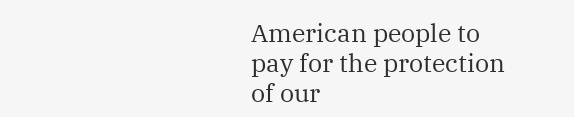American people to pay for the protection of our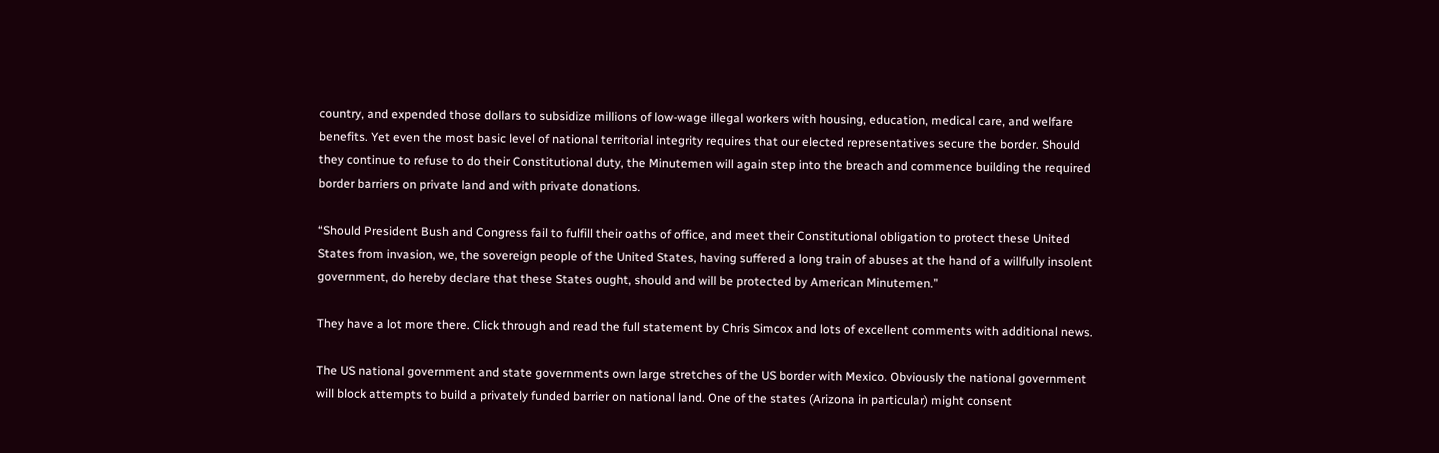country, and expended those dollars to subsidize millions of low-wage illegal workers with housing, education, medical care, and welfare benefits. Yet even the most basic level of national territorial integrity requires that our elected representatives secure the border. Should they continue to refuse to do their Constitutional duty, the Minutemen will again step into the breach and commence building the required border barriers on private land and with private donations.

“Should President Bush and Congress fail to fulfill their oaths of office, and meet their Constitutional obligation to protect these United States from invasion, we, the sovereign people of the United States, having suffered a long train of abuses at the hand of a willfully insolent government, do hereby declare that these States ought, should and will be protected by American Minutemen.”

They have a lot more there. Click through and read the full statement by Chris Simcox and lots of excellent comments with additional news.

The US national government and state governments own large stretches of the US border with Mexico. Obviously the national government will block attempts to build a privately funded barrier on national land. One of the states (Arizona in particular) might consent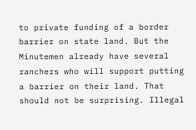to private funding of a border barrier on state land. But the Minutemen already have several ranchers who will support putting a barrier on their land. That should not be surprising. Illegal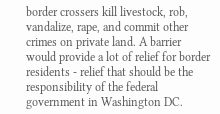border crossers kill livestock, rob, vandalize, rape, and commit other crimes on private land. A barrier would provide a lot of relief for border residents - relief that should be the responsibility of the federal government in Washington DC.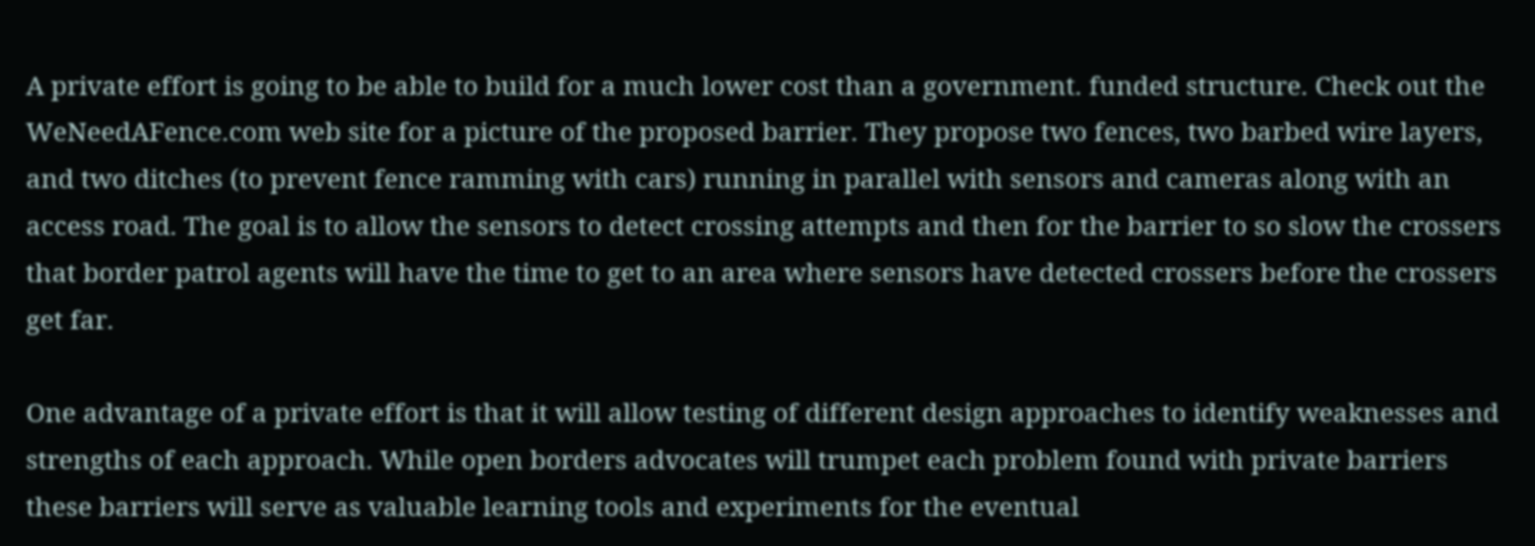A private effort is going to be able to build for a much lower cost than a government. funded structure. Check out the WeNeedAFence.com web site for a picture of the proposed barrier. They propose two fences, two barbed wire layers, and two ditches (to prevent fence ramming with cars) running in parallel with sensors and cameras along with an access road. The goal is to allow the sensors to detect crossing attempts and then for the barrier to so slow the crossers that border patrol agents will have the time to get to an area where sensors have detected crossers before the crossers get far.

One advantage of a private effort is that it will allow testing of different design approaches to identify weaknesses and strengths of each approach. While open borders advocates will trumpet each problem found with private barriers these barriers will serve as valuable learning tools and experiments for the eventual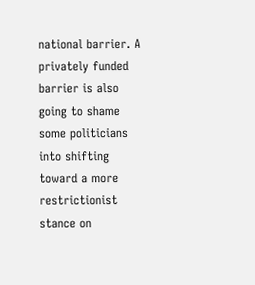national barrier. A privately funded barrier is also going to shame some politicians into shifting toward a more restrictionist stance on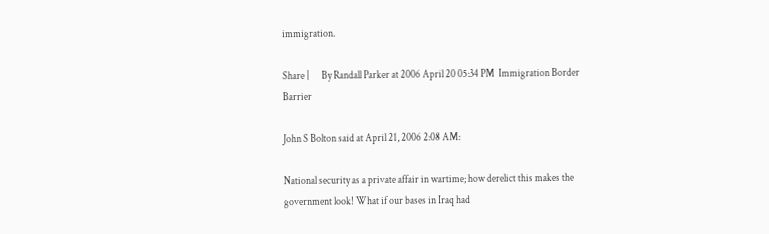immigration.

Share |      By Randall Parker at 2006 April 20 05:34 PM  Immigration Border Barrier

John S Bolton said at April 21, 2006 2:08 AM:

National security as a private affair in wartime; how derelict this makes the government look! What if our bases in Iraq had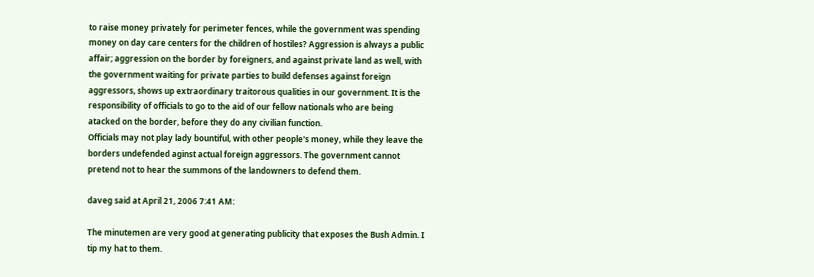to raise money privately for perimeter fences, while the government was spending money on day care centers for the children of hostiles? Aggression is always a public affair; aggression on the border by foreigners, and against private land as well, with the government waiting for private parties to build defenses against foreign aggressors, shows up extraordinary traitorous qualities in our government. It is the responsibility of officials to go to the aid of our fellow nationals who are being atacked on the border, before they do any civilian function.
Officials may not play lady bountiful, with other people's money, while they leave the borders undefended aginst actual foreign aggressors. The government cannot pretend not to hear the summons of the landowners to defend them.

daveg said at April 21, 2006 7:41 AM:

The minutemen are very good at generating publicity that exposes the Bush Admin. I tip my hat to them.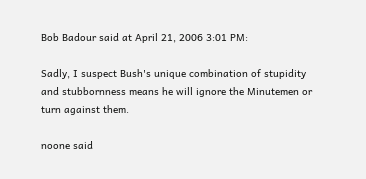Bob Badour said at April 21, 2006 3:01 PM:

Sadly, I suspect Bush's unique combination of stupidity and stubbornness means he will ignore the Minutemen or turn against them.

noone said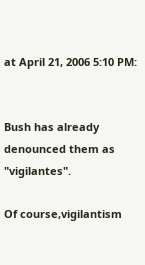at April 21, 2006 5:10 PM:


Bush has already denounced them as "vigilantes".

Of course,vigilantism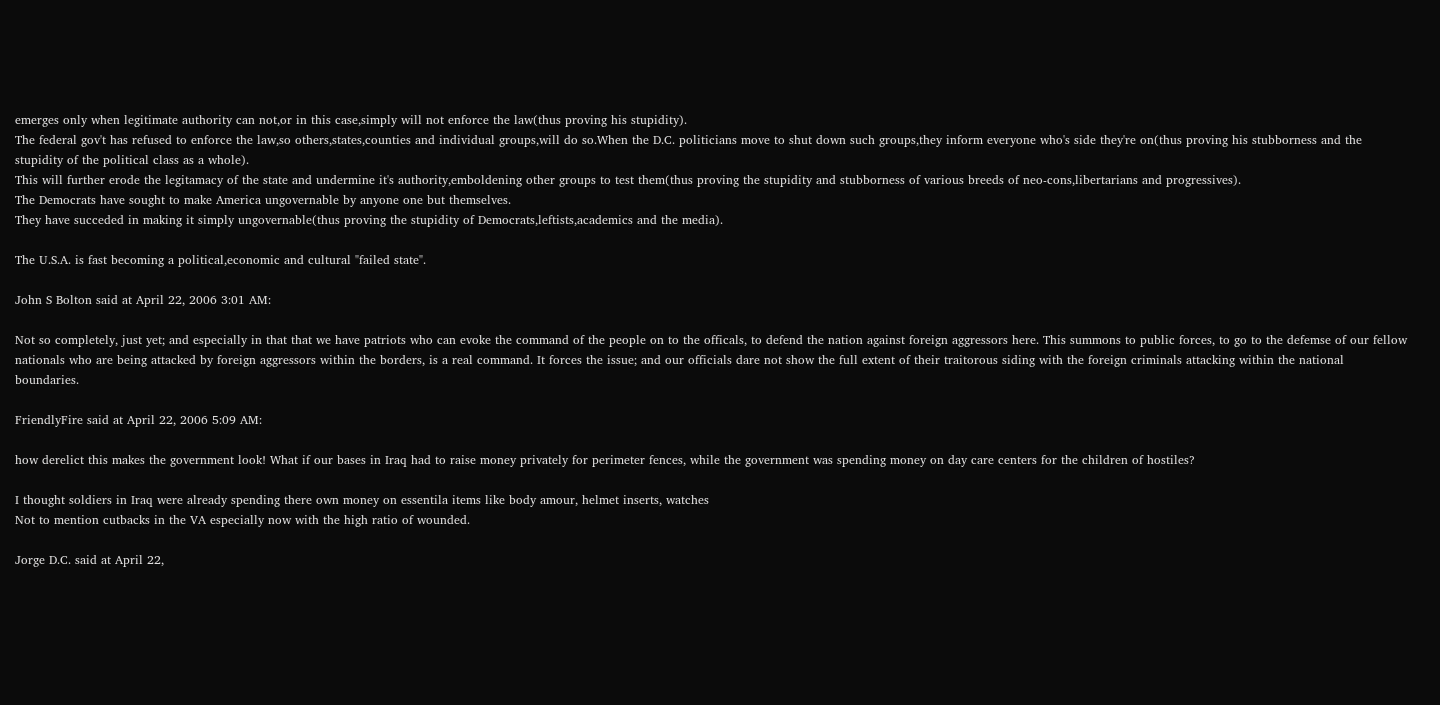emerges only when legitimate authority can not,or in this case,simply will not enforce the law(thus proving his stupidity).
The federal gov't has refused to enforce the law,so others,states,counties and individual groups,will do so.When the D.C. politicians move to shut down such groups,they inform everyone who's side they're on(thus proving his stubborness and the stupidity of the political class as a whole).
This will further erode the legitamacy of the state and undermine it's authority,emboldening other groups to test them(thus proving the stupidity and stubborness of various breeds of neo-cons,libertarians and progressives).
The Democrats have sought to make America ungovernable by anyone one but themselves.
They have succeded in making it simply ungovernable(thus proving the stupidity of Democrats,leftists,academics and the media).

The U.S.A. is fast becoming a political,economic and cultural "failed state".

John S Bolton said at April 22, 2006 3:01 AM:

Not so completely, just yet; and especially in that that we have patriots who can evoke the command of the people on to the officals, to defend the nation against foreign aggressors here. This summons to public forces, to go to the defemse of our fellow nationals who are being attacked by foreign aggressors within the borders, is a real command. It forces the issue; and our officials dare not show the full extent of their traitorous siding with the foreign criminals attacking within the national boundaries.

FriendlyFire said at April 22, 2006 5:09 AM:

how derelict this makes the government look! What if our bases in Iraq had to raise money privately for perimeter fences, while the government was spending money on day care centers for the children of hostiles?

I thought soldiers in Iraq were already spending there own money on essentila items like body amour, helmet inserts, watches
Not to mention cutbacks in the VA especially now with the high ratio of wounded.

Jorge D.C. said at April 22,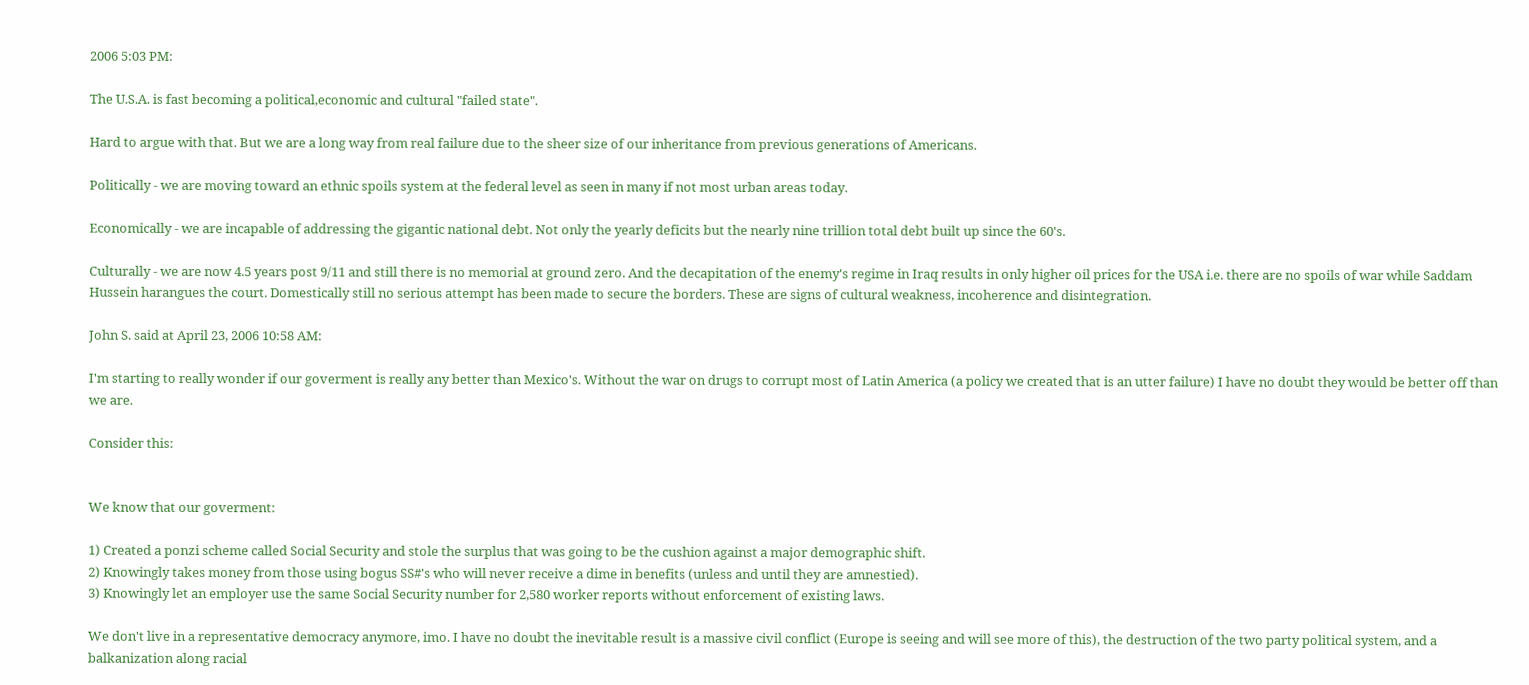2006 5:03 PM:

The U.S.A. is fast becoming a political,economic and cultural "failed state".

Hard to argue with that. But we are a long way from real failure due to the sheer size of our inheritance from previous generations of Americans.

Politically - we are moving toward an ethnic spoils system at the federal level as seen in many if not most urban areas today.

Economically - we are incapable of addressing the gigantic national debt. Not only the yearly deficits but the nearly nine trillion total debt built up since the 60's.

Culturally - we are now 4.5 years post 9/11 and still there is no memorial at ground zero. And the decapitation of the enemy's regime in Iraq results in only higher oil prices for the USA i.e. there are no spoils of war while Saddam Hussein harangues the court. Domestically still no serious attempt has been made to secure the borders. These are signs of cultural weakness, incoherence and disintegration.

John S. said at April 23, 2006 10:58 AM:

I'm starting to really wonder if our goverment is really any better than Mexico's. Without the war on drugs to corrupt most of Latin America (a policy we created that is an utter failure) I have no doubt they would be better off than we are.

Consider this:


We know that our goverment:

1) Created a ponzi scheme called Social Security and stole the surplus that was going to be the cushion against a major demographic shift.
2) Knowingly takes money from those using bogus SS#'s who will never receive a dime in benefits (unless and until they are amnestied).
3) Knowingly let an employer use the same Social Security number for 2,580 worker reports without enforcement of existing laws.

We don't live in a representative democracy anymore, imo. I have no doubt the inevitable result is a massive civil conflict (Europe is seeing and will see more of this), the destruction of the two party political system, and a balkanization along racial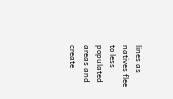lines as natives flee to less populated areas and create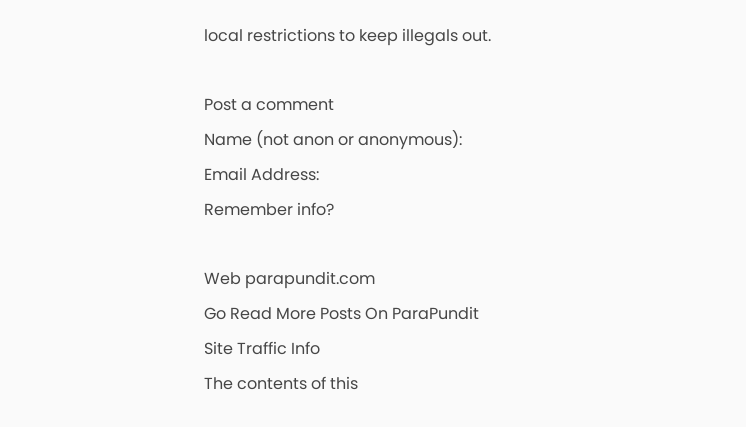local restrictions to keep illegals out.

Post a comment
Name (not anon or anonymous):
Email Address:
Remember info?

Web parapundit.com
Go Read More Posts On ParaPundit
Site Traffic Info
The contents of this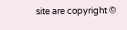site are copyright ©